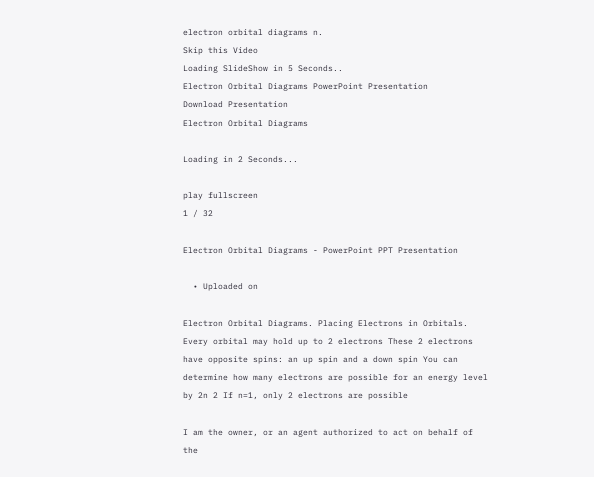electron orbital diagrams n.
Skip this Video
Loading SlideShow in 5 Seconds..
Electron Orbital Diagrams PowerPoint Presentation
Download Presentation
Electron Orbital Diagrams

Loading in 2 Seconds...

play fullscreen
1 / 32

Electron Orbital Diagrams - PowerPoint PPT Presentation

  • Uploaded on

Electron Orbital Diagrams. Placing Electrons in Orbitals. Every orbital may hold up to 2 electrons These 2 electrons have opposite spins: an up spin and a down spin You can determine how many electrons are possible for an energy level by 2n 2 If n=1, only 2 electrons are possible

I am the owner, or an agent authorized to act on behalf of the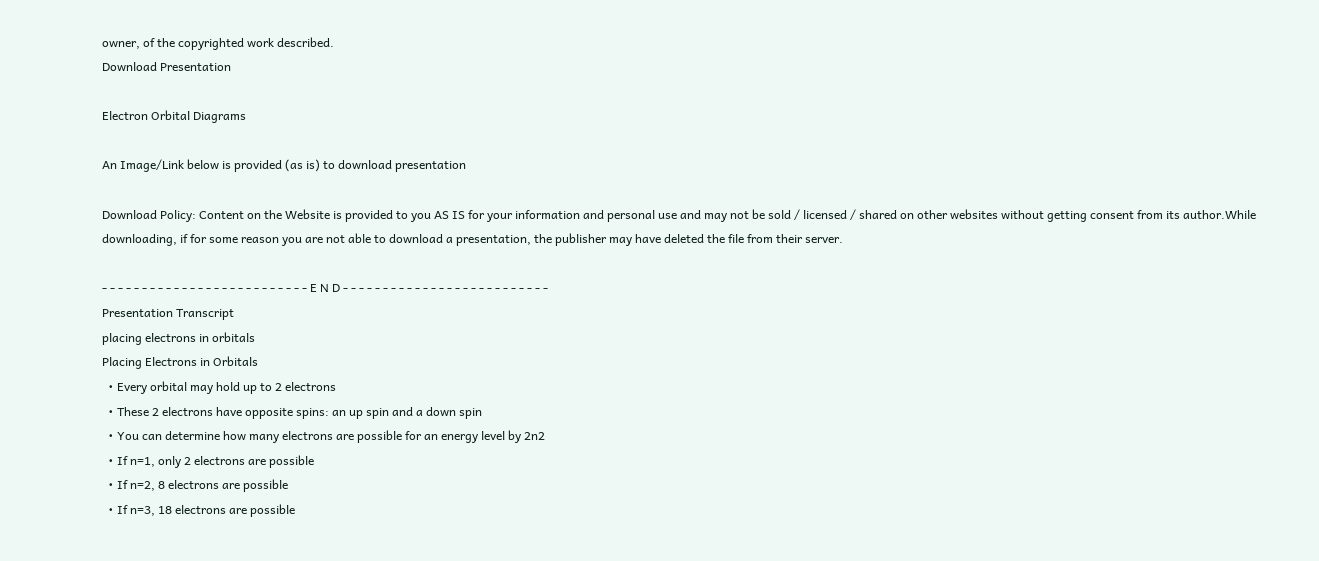owner, of the copyrighted work described.
Download Presentation

Electron Orbital Diagrams

An Image/Link below is provided (as is) to download presentation

Download Policy: Content on the Website is provided to you AS IS for your information and personal use and may not be sold / licensed / shared on other websites without getting consent from its author.While downloading, if for some reason you are not able to download a presentation, the publisher may have deleted the file from their server.

- - - - - - - - - - - - - - - - - - - - - - - - - - E N D - - - - - - - - - - - - - - - - - - - - - - - - - -
Presentation Transcript
placing electrons in orbitals
Placing Electrons in Orbitals
  • Every orbital may hold up to 2 electrons
  • These 2 electrons have opposite spins: an up spin and a down spin
  • You can determine how many electrons are possible for an energy level by 2n2
  • If n=1, only 2 electrons are possible
  • If n=2, 8 electrons are possible
  • If n=3, 18 electrons are possible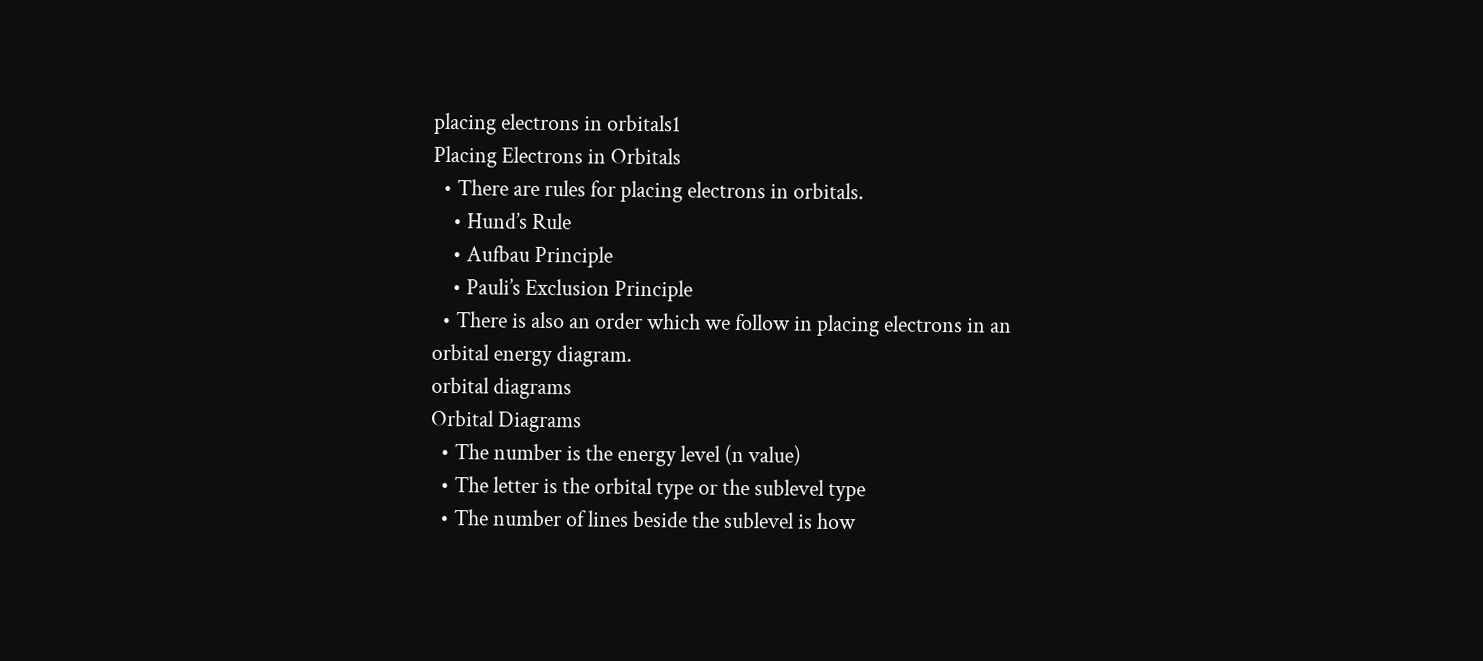placing electrons in orbitals1
Placing Electrons in Orbitals
  • There are rules for placing electrons in orbitals.
    • Hund’s Rule
    • Aufbau Principle
    • Pauli’s Exclusion Principle
  • There is also an order which we follow in placing electrons in an orbital energy diagram.
orbital diagrams
Orbital Diagrams
  • The number is the energy level (n value)
  • The letter is the orbital type or the sublevel type
  • The number of lines beside the sublevel is how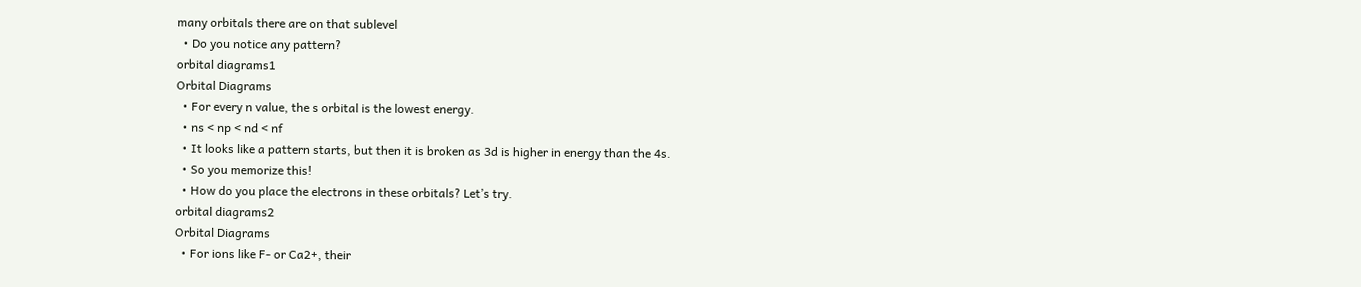many orbitals there are on that sublevel
  • Do you notice any pattern?
orbital diagrams1
Orbital Diagrams
  • For every n value, the s orbital is the lowest energy.
  • ns < np < nd < nf
  • It looks like a pattern starts, but then it is broken as 3d is higher in energy than the 4s.
  • So you memorize this!
  • How do you place the electrons in these orbitals? Let’s try.
orbital diagrams2
Orbital Diagrams
  • For ions like F- or Ca2+, their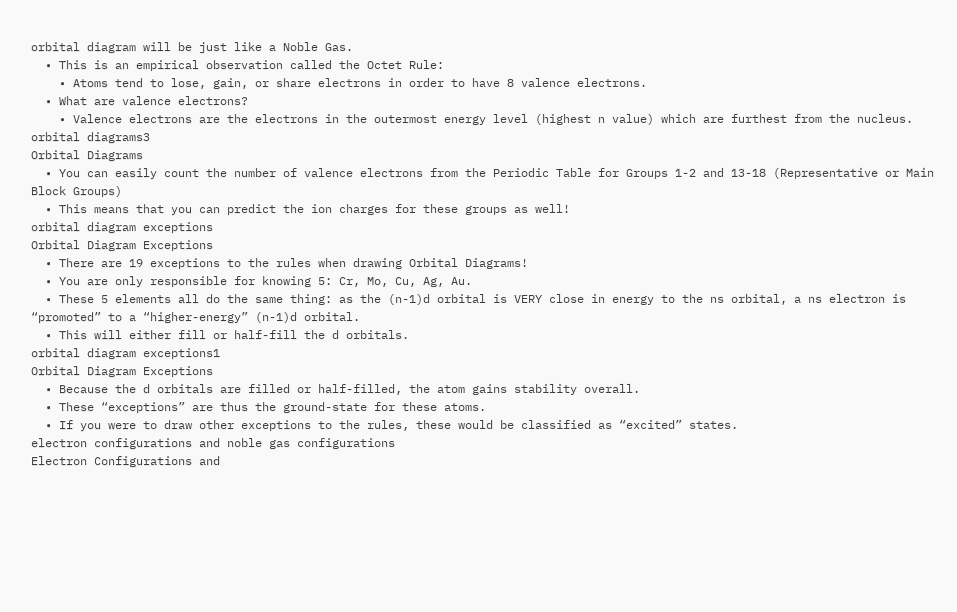orbital diagram will be just like a Noble Gas.
  • This is an empirical observation called the Octet Rule:
    • Atoms tend to lose, gain, or share electrons in order to have 8 valence electrons.
  • What are valence electrons?
    • Valence electrons are the electrons in the outermost energy level (highest n value) which are furthest from the nucleus.
orbital diagrams3
Orbital Diagrams
  • You can easily count the number of valence electrons from the Periodic Table for Groups 1-2 and 13-18 (Representative or Main Block Groups)
  • This means that you can predict the ion charges for these groups as well!
orbital diagram exceptions
Orbital Diagram Exceptions
  • There are 19 exceptions to the rules when drawing Orbital Diagrams!
  • You are only responsible for knowing 5: Cr, Mo, Cu, Ag, Au.
  • These 5 elements all do the same thing: as the (n-1)d orbital is VERY close in energy to the ns orbital, a ns electron is “promoted” to a “higher-energy” (n-1)d orbital.
  • This will either fill or half-fill the d orbitals.
orbital diagram exceptions1
Orbital Diagram Exceptions
  • Because the d orbitals are filled or half-filled, the atom gains stability overall.
  • These “exceptions” are thus the ground-state for these atoms.
  • If you were to draw other exceptions to the rules, these would be classified as “excited” states.
electron configurations and noble gas configurations
Electron Configurations and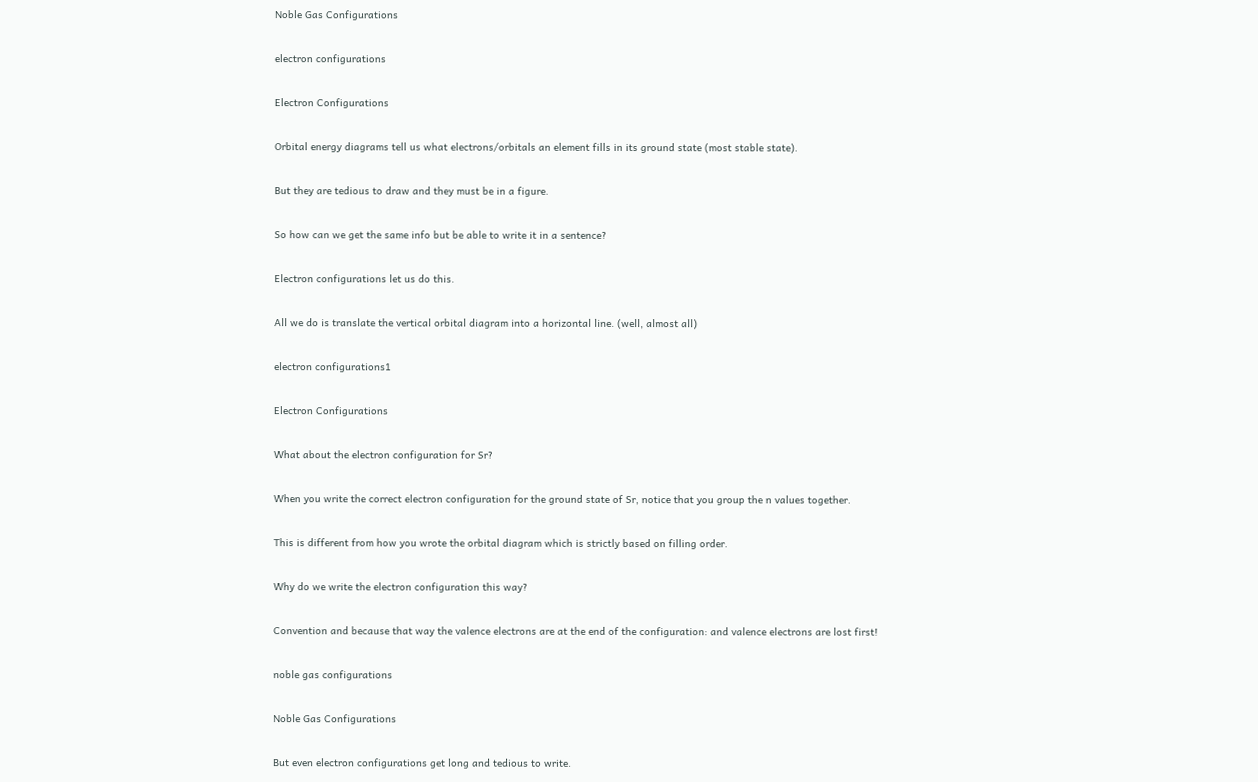Noble Gas Configurations

electron configurations

Electron Configurations

Orbital energy diagrams tell us what electrons/orbitals an element fills in its ground state (most stable state).

But they are tedious to draw and they must be in a figure.

So how can we get the same info but be able to write it in a sentence?

Electron configurations let us do this.

All we do is translate the vertical orbital diagram into a horizontal line. (well, almost all)

electron configurations1

Electron Configurations

What about the electron configuration for Sr?

When you write the correct electron configuration for the ground state of Sr, notice that you group the n values together.

This is different from how you wrote the orbital diagram which is strictly based on filling order.

Why do we write the electron configuration this way?

Convention and because that way the valence electrons are at the end of the configuration: and valence electrons are lost first!

noble gas configurations

Noble Gas Configurations

But even electron configurations get long and tedious to write.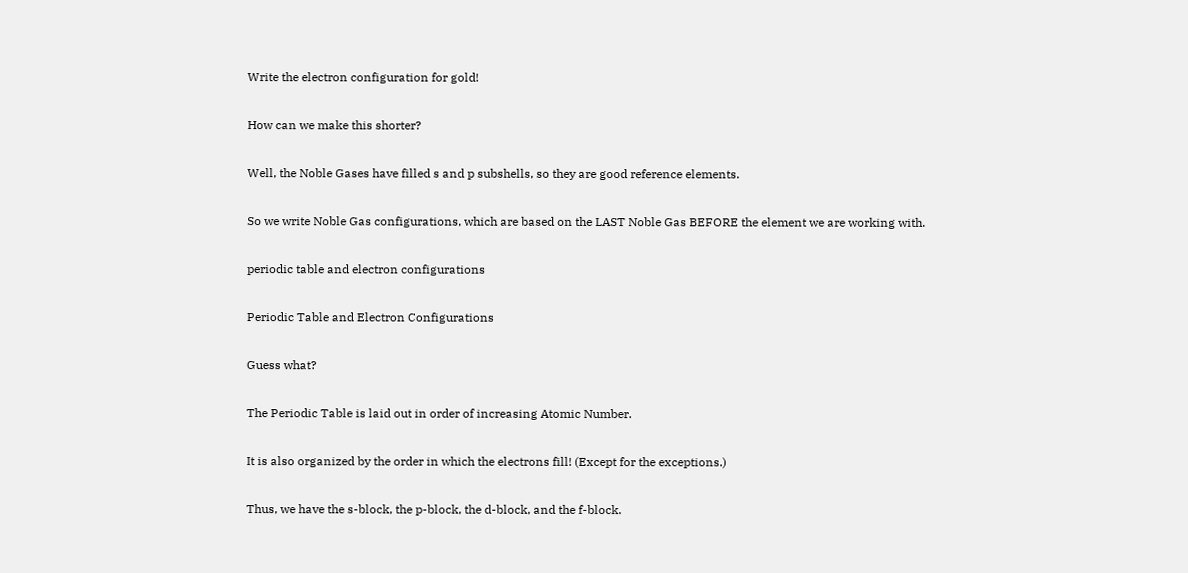Write the electron configuration for gold!

How can we make this shorter?

Well, the Noble Gases have filled s and p subshells, so they are good reference elements.

So we write Noble Gas configurations, which are based on the LAST Noble Gas BEFORE the element we are working with.

periodic table and electron configurations

Periodic Table and Electron Configurations

Guess what?

The Periodic Table is laid out in order of increasing Atomic Number.

It is also organized by the order in which the electrons fill! (Except for the exceptions.)

Thus, we have the s-block, the p-block, the d-block, and the f-block.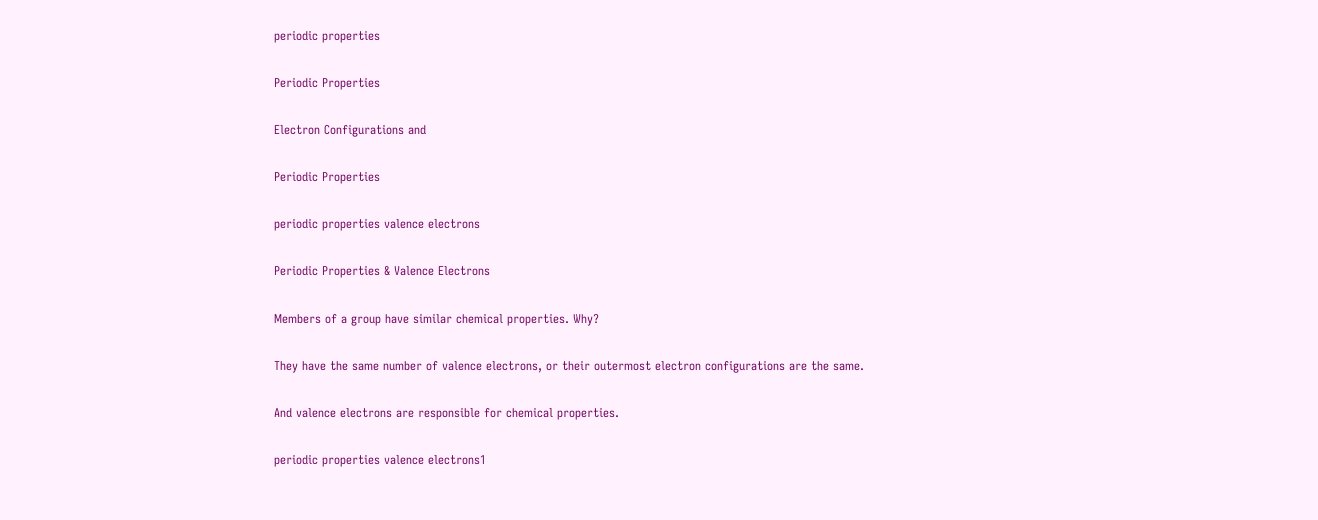periodic properties

Periodic Properties

Electron Configurations and

Periodic Properties

periodic properties valence electrons

Periodic Properties & Valence Electrons

Members of a group have similar chemical properties. Why?

They have the same number of valence electrons, or their outermost electron configurations are the same.

And valence electrons are responsible for chemical properties.

periodic properties valence electrons1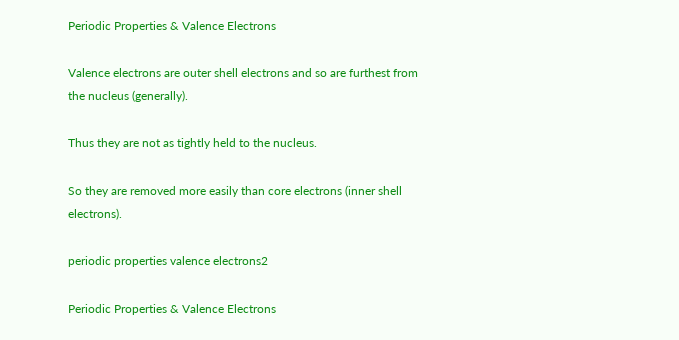Periodic Properties & Valence Electrons

Valence electrons are outer shell electrons and so are furthest from the nucleus (generally).

Thus they are not as tightly held to the nucleus.

So they are removed more easily than core electrons (inner shell electrons).

periodic properties valence electrons2

Periodic Properties & Valence Electrons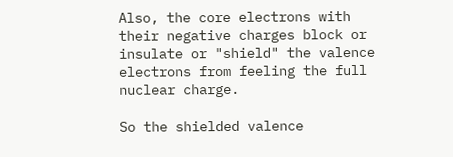Also, the core electrons with their negative charges block or insulate or "shield" the valence electrons from feeling the full nuclear charge.

So the shielded valence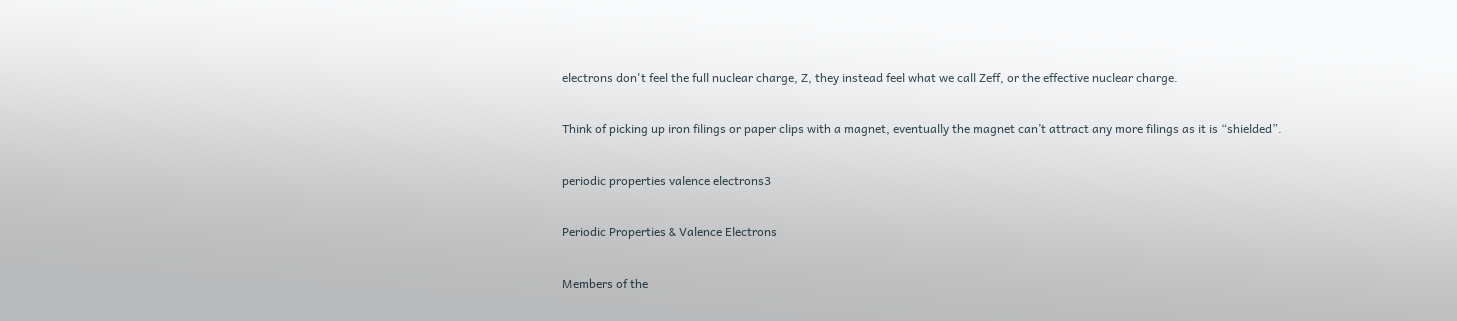electrons don't feel the full nuclear charge, Z, they instead feel what we call Zeff, or the effective nuclear charge.

Think of picking up iron filings or paper clips with a magnet, eventually the magnet can’t attract any more filings as it is “shielded”.

periodic properties valence electrons3

Periodic Properties & Valence Electrons

Members of the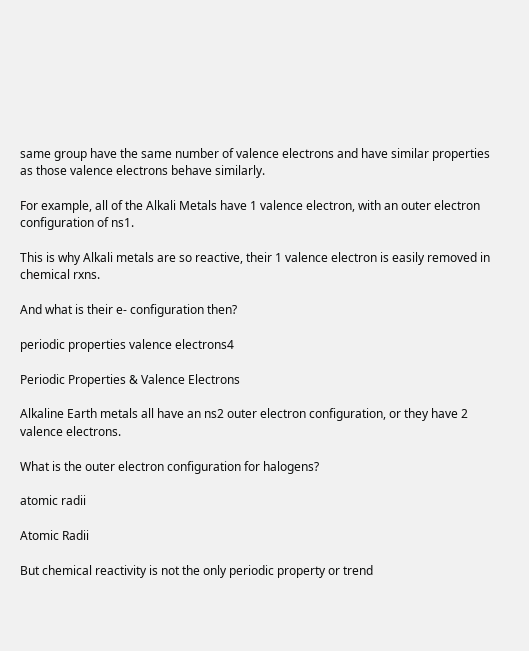same group have the same number of valence electrons and have similar properties as those valence electrons behave similarly.

For example, all of the Alkali Metals have 1 valence electron, with an outer electron configuration of ns1.

This is why Alkali metals are so reactive, their 1 valence electron is easily removed in chemical rxns.

And what is their e- configuration then?

periodic properties valence electrons4

Periodic Properties & Valence Electrons

Alkaline Earth metals all have an ns2 outer electron configuration, or they have 2 valence electrons.

What is the outer electron configuration for halogens?

atomic radii

Atomic Radii

But chemical reactivity is not the only periodic property or trend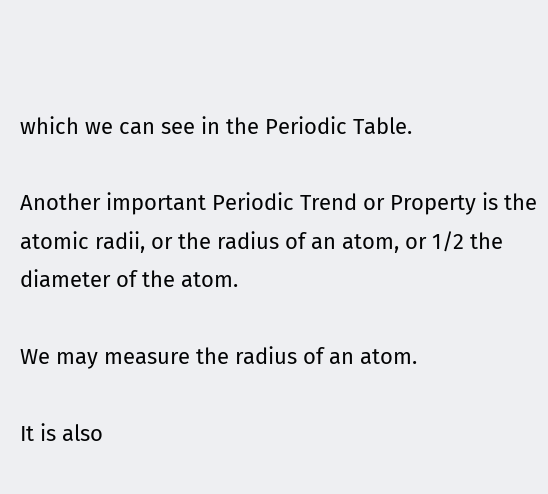which we can see in the Periodic Table.

Another important Periodic Trend or Property is the atomic radii, or the radius of an atom, or 1/2 the diameter of the atom.

We may measure the radius of an atom.

It is also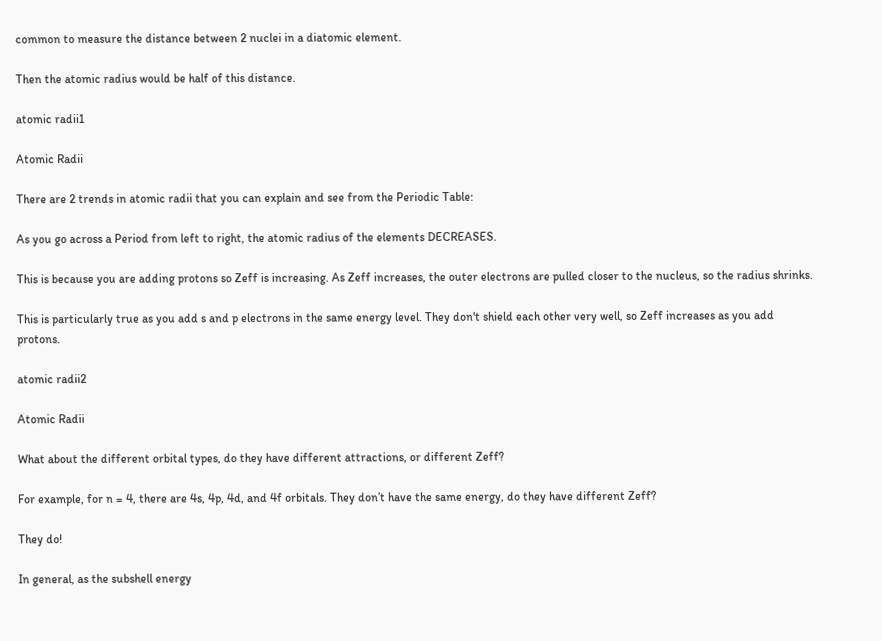common to measure the distance between 2 nuclei in a diatomic element.

Then the atomic radius would be half of this distance.

atomic radii1

Atomic Radii

There are 2 trends in atomic radii that you can explain and see from the Periodic Table:

As you go across a Period from left to right, the atomic radius of the elements DECREASES.

This is because you are adding protons so Zeff is increasing. As Zeff increases, the outer electrons are pulled closer to the nucleus, so the radius shrinks.

This is particularly true as you add s and p electrons in the same energy level. They don't shield each other very well, so Zeff increases as you add protons.

atomic radii2

Atomic Radii

What about the different orbital types, do they have different attractions, or different Zeff?

For example, for n = 4, there are 4s, 4p, 4d, and 4f orbitals. They don’t have the same energy, do they have different Zeff?

They do!

In general, as the subshell energy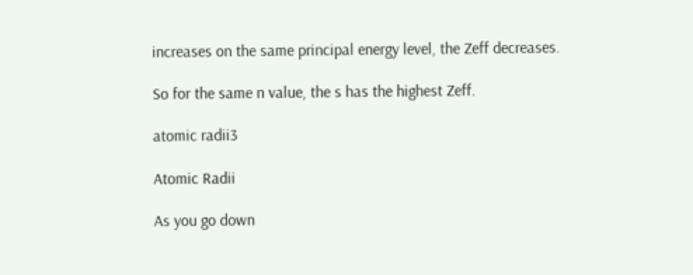increases on the same principal energy level, the Zeff decreases.

So for the same n value, the s has the highest Zeff.

atomic radii3

Atomic Radii

As you go down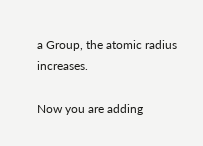a Group, the atomic radius increases.

Now you are adding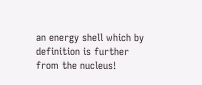an energy shell which by definition is further from the nucleus!